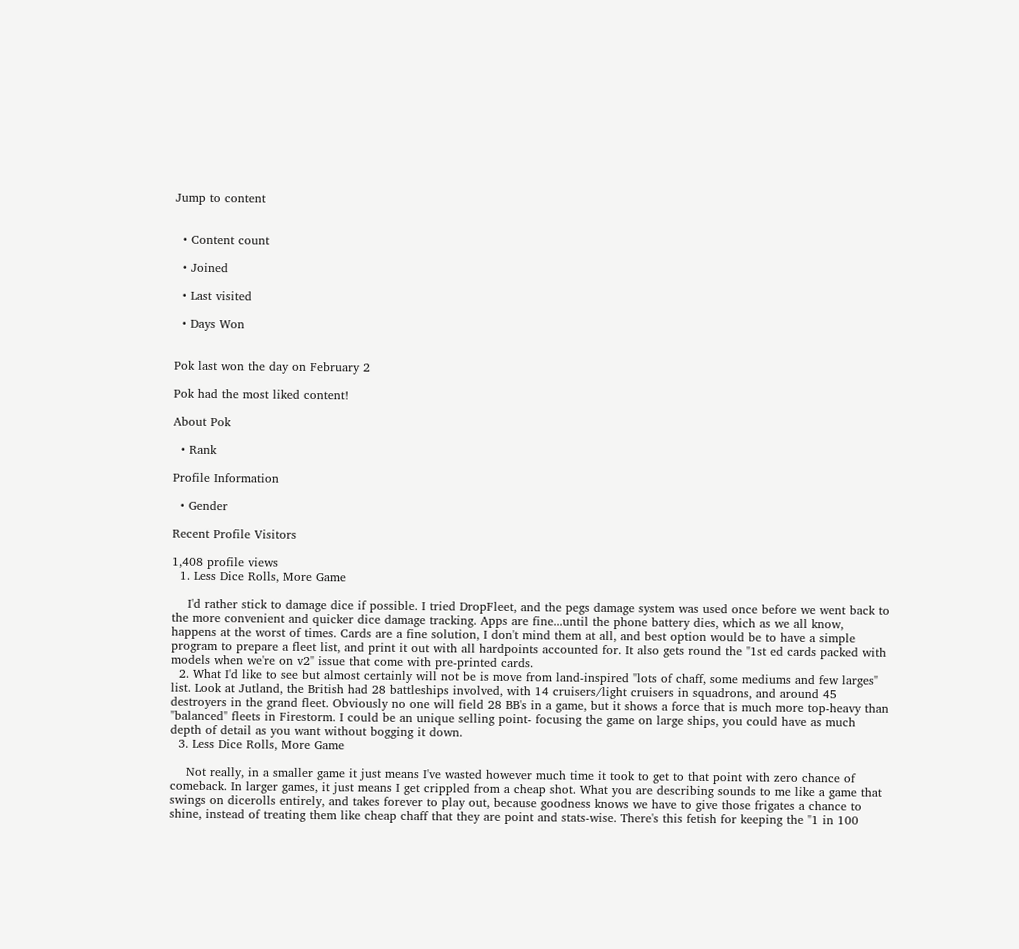Jump to content


  • Content count

  • Joined

  • Last visited

  • Days Won


Pok last won the day on February 2

Pok had the most liked content!

About Pok

  • Rank

Profile Information

  • Gender

Recent Profile Visitors

1,408 profile views
  1. Less Dice Rolls, More Game

    I'd rather stick to damage dice if possible. I tried DropFleet, and the pegs damage system was used once before we went back to the more convenient and quicker dice damage tracking. Apps are fine...until the phone battery dies, which as we all know, happens at the worst of times. Cards are a fine solution, I don't mind them at all, and best option would be to have a simple program to prepare a fleet list, and print it out with all hardpoints accounted for. It also gets round the "1st ed cards packed with models when we're on v2" issue that come with pre-printed cards.
  2. What I'd like to see but almost certainly will not be is move from land-inspired "lots of chaff, some mediums and few larges" list. Look at Jutland, the British had 28 battleships involved, with 14 cruisers/light cruisers in squadrons, and around 45 destroyers in the grand fleet. Obviously no one will field 28 BB's in a game, but it shows a force that is much more top-heavy than "balanced" fleets in Firestorm. I could be an unique selling point- focusing the game on large ships, you could have as much depth of detail as you want without bogging it down.
  3. Less Dice Rolls, More Game

    Not really, in a smaller game it just means I've wasted however much time it took to get to that point with zero chance of comeback. In larger games, it just means I get crippled from a cheap shot. What you are describing sounds to me like a game that swings on dicerolls entirely, and takes forever to play out, because goodness knows we have to give those frigates a chance to shine, instead of treating them like cheap chaff that they are point and stats-wise. There's this fetish for keeping the "1 in 100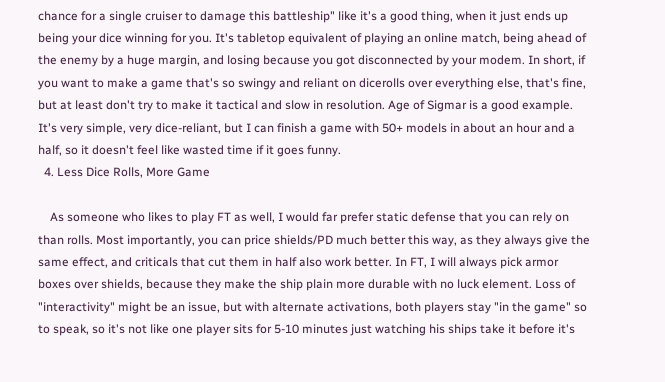chance for a single cruiser to damage this battleship" like it's a good thing, when it just ends up being your dice winning for you. It's tabletop equivalent of playing an online match, being ahead of the enemy by a huge margin, and losing because you got disconnected by your modem. In short, if you want to make a game that's so swingy and reliant on dicerolls over everything else, that's fine, but at least don't try to make it tactical and slow in resolution. Age of Sigmar is a good example. It's very simple, very dice-reliant, but I can finish a game with 50+ models in about an hour and a half, so it doesn't feel like wasted time if it goes funny.
  4. Less Dice Rolls, More Game

    As someone who likes to play FT as well, I would far prefer static defense that you can rely on than rolls. Most importantly, you can price shields/PD much better this way, as they always give the same effect, and criticals that cut them in half also work better. In FT, I will always pick armor boxes over shields, because they make the ship plain more durable with no luck element. Loss of "interactivity" might be an issue, but with alternate activations, both players stay "in the game" so to speak, so it's not like one player sits for 5-10 minutes just watching his ships take it before it's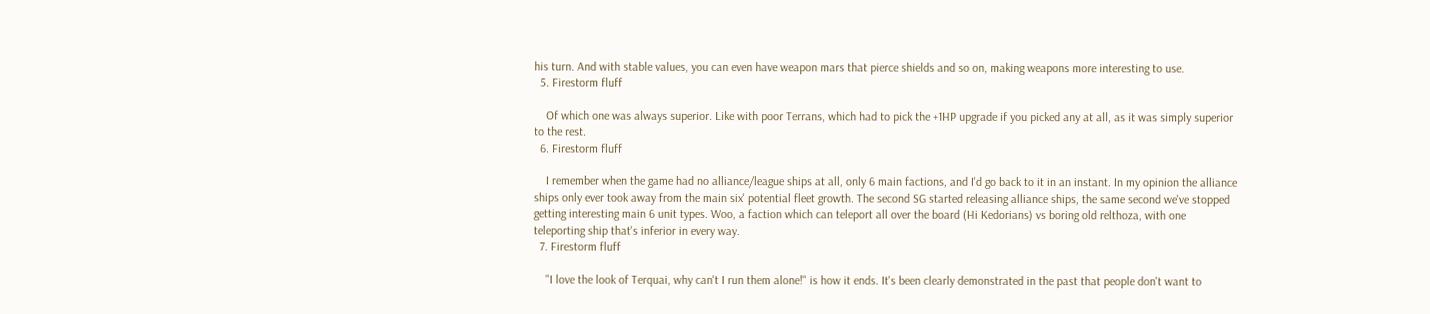his turn. And with stable values, you can even have weapon mars that pierce shields and so on, making weapons more interesting to use.
  5. Firestorm fluff

    Of which one was always superior. Like with poor Terrans, which had to pick the +1HP upgrade if you picked any at all, as it was simply superior to the rest.
  6. Firestorm fluff

    I remember when the game had no alliance/league ships at all, only 6 main factions, and I'd go back to it in an instant. In my opinion the alliance ships only ever took away from the main six' potential fleet growth. The second SG started releasing alliance ships, the same second we've stopped getting interesting main 6 unit types. Woo, a faction which can teleport all over the board (Hi Kedorians) vs boring old relthoza, with one teleporting ship that's inferior in every way.
  7. Firestorm fluff

    "I love the look of Terquai, why can't I run them alone!" is how it ends. It's been clearly demonstrated in the past that people don't want to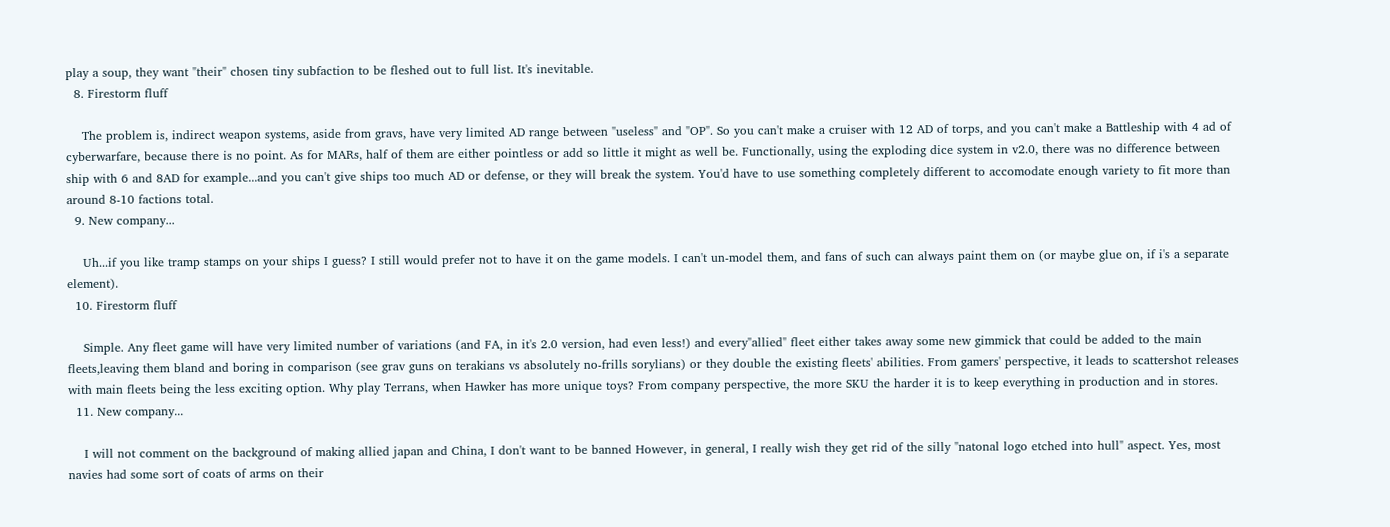play a soup, they want "their" chosen tiny subfaction to be fleshed out to full list. It's inevitable.
  8. Firestorm fluff

    The problem is, indirect weapon systems, aside from gravs, have very limited AD range between "useless" and "OP". So you can't make a cruiser with 12 AD of torps, and you can't make a Battleship with 4 ad of cyberwarfare, because there is no point. As for MARs, half of them are either pointless or add so little it might as well be. Functionally, using the exploding dice system in v2.0, there was no difference between ship with 6 and 8AD for example...and you can't give ships too much AD or defense, or they will break the system. You'd have to use something completely different to accomodate enough variety to fit more than around 8-10 factions total.
  9. New company...

    Uh...if you like tramp stamps on your ships I guess? I still would prefer not to have it on the game models. I can't un-model them, and fans of such can always paint them on (or maybe glue on, if i's a separate element).
  10. Firestorm fluff

    Simple. Any fleet game will have very limited number of variations (and FA, in it's 2.0 version, had even less!) and every"allied" fleet either takes away some new gimmick that could be added to the main fleets,leaving them bland and boring in comparison (see grav guns on terakians vs absolutely no-frills sorylians) or they double the existing fleets' abilities. From gamers' perspective, it leads to scattershot releases with main fleets being the less exciting option. Why play Terrans, when Hawker has more unique toys? From company perspective, the more SKU the harder it is to keep everything in production and in stores.
  11. New company...

    I will not comment on the background of making allied japan and China, I don't want to be banned However, in general, I really wish they get rid of the silly "natonal logo etched into hull" aspect. Yes, most navies had some sort of coats of arms on their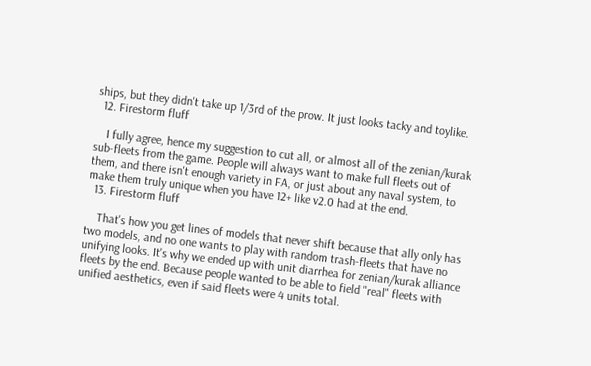ships, but they didn't take up 1/3rd of the prow. It just looks tacky and toylike.
  12. Firestorm fluff

    I fully agree, hence my suggestion to cut all, or almost all of the zenian/kurak sub-fleets from the game. People will always want to make full fleets out of them, and there isn't enough variety in FA, or just about any naval system, to make them truly unique when you have 12+ like v2.0 had at the end.
  13. Firestorm fluff

    That's how you get lines of models that never shift because that ally only has two models, and no one wants to play with random trash-fleets that have no unifying looks. It's why we ended up with unit diarrhea for zenian/kurak alliance fleets by the end. Because people wanted to be able to field "real" fleets with unified aesthetics, even if said fleets were 4 units total.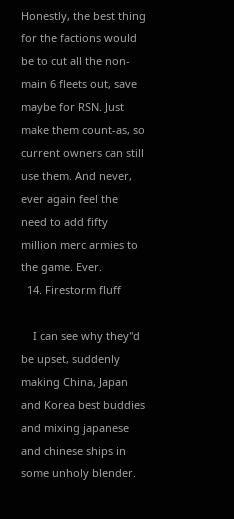Honestly, the best thing for the factions would be to cut all the non-main 6 fleets out, save maybe for RSN. Just make them count-as, so current owners can still use them. And never, ever again feel the need to add fifty million merc armies to the game. Ever.
  14. Firestorm fluff

    I can see why they''d be upset, suddenly making China, Japan and Korea best buddies and mixing japanese and chinese ships in some unholy blender.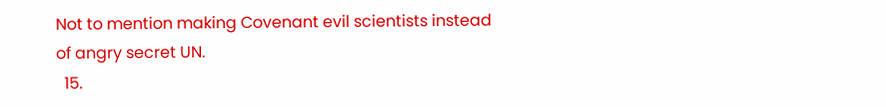Not to mention making Covenant evil scientists instead of angry secret UN.
  15.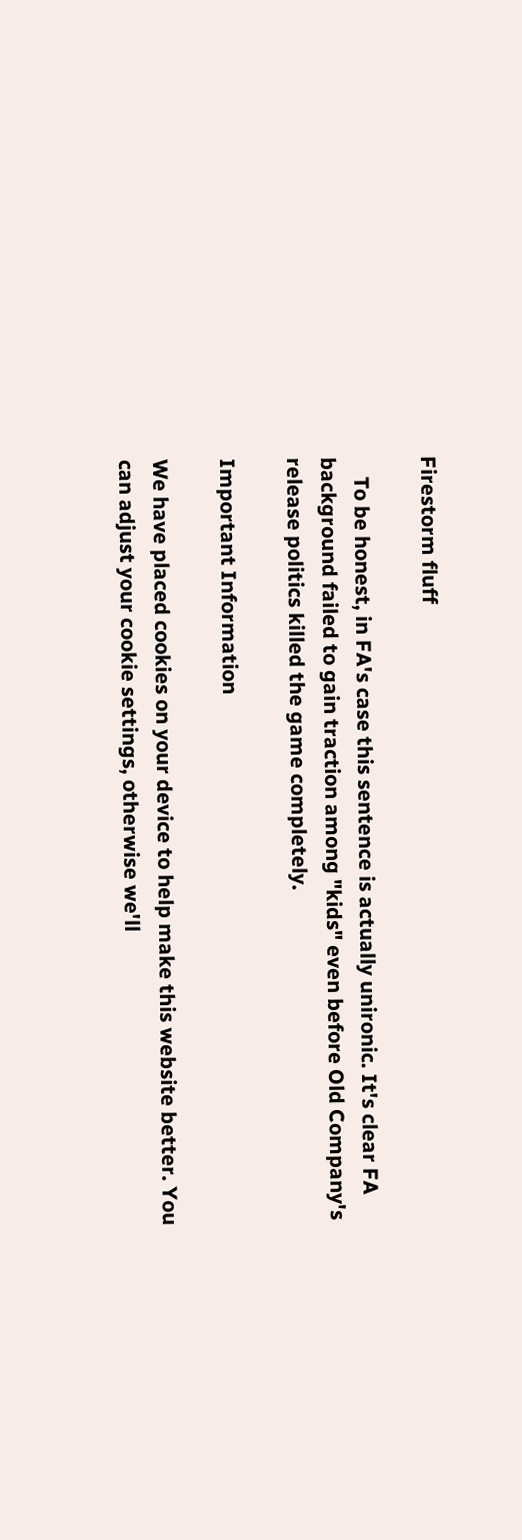Firestorm fluff

    To be honest, in FA's case this sentence is actually unironic. It's clear FA background failed to gain traction among "kids" even before Old Company's release politics killed the game completely.

Important Information

We have placed cookies on your device to help make this website better. You can adjust your cookie settings, otherwise we'll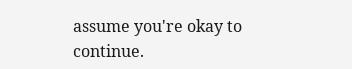assume you're okay to continue.